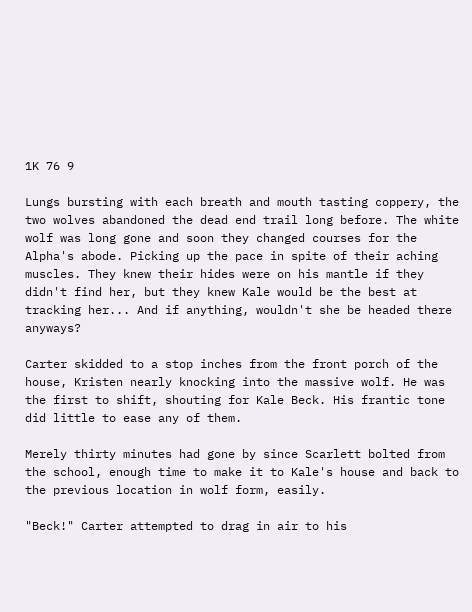1K 76 9

Lungs bursting with each breath and mouth tasting coppery, the two wolves abandoned the dead end trail long before. The white wolf was long gone and soon they changed courses for the Alpha's abode. Picking up the pace in spite of their aching muscles. They knew their hides were on his mantle if they didn't find her, but they knew Kale would be the best at tracking her... And if anything, wouldn't she be headed there anyways?

Carter skidded to a stop inches from the front porch of the house, Kristen nearly knocking into the massive wolf. He was the first to shift, shouting for Kale Beck. His frantic tone did little to ease any of them.

Merely thirty minutes had gone by since Scarlett bolted from the school, enough time to make it to Kale's house and back to the previous location in wolf form, easily.

"Beck!" Carter attempted to drag in air to his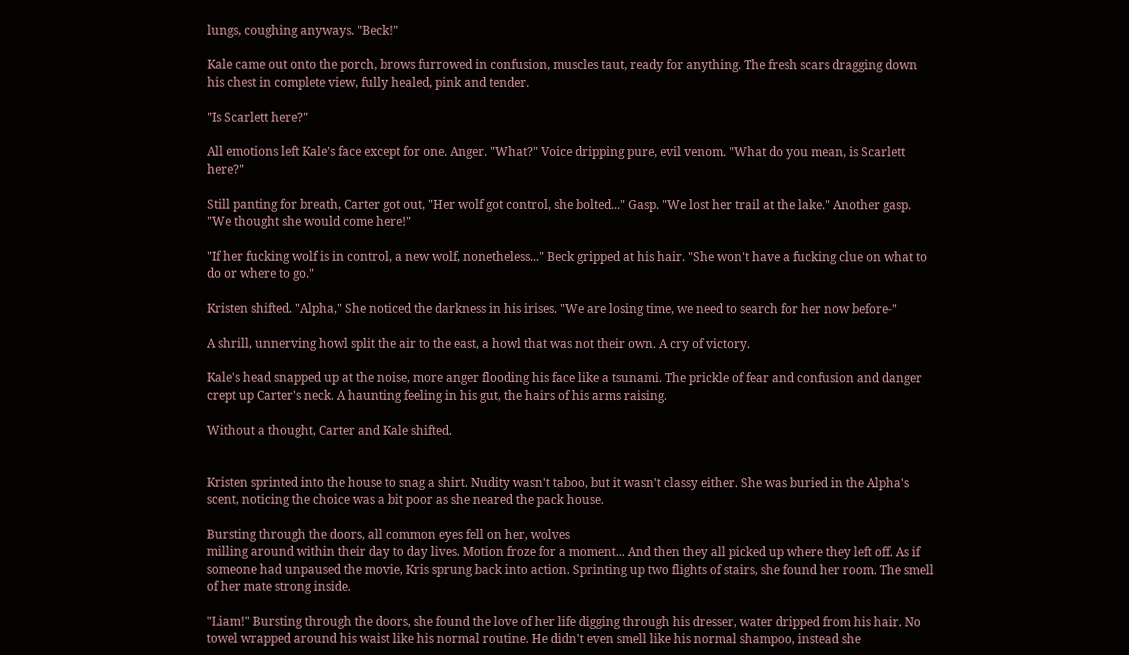lungs, coughing anyways. "Beck!"

Kale came out onto the porch, brows furrowed in confusion, muscles taut, ready for anything. The fresh scars dragging down his chest in complete view, fully healed, pink and tender.

"Is Scarlett here?"

All emotions left Kale's face except for one. Anger. "What?" Voice dripping pure, evil venom. "What do you mean, is Scarlett here?"

Still panting for breath, Carter got out, "Her wolf got control, she bolted..." Gasp. "We lost her trail at the lake." Another gasp. "We thought she would come here!"

"If her fucking wolf is in control, a new wolf, nonetheless..." Beck gripped at his hair. "She won't have a fucking clue on what to do or where to go."

Kristen shifted. "Alpha," She noticed the darkness in his irises. "We are losing time, we need to search for her now before-"

A shrill, unnerving howl split the air to the east, a howl that was not their own. A cry of victory.

Kale's head snapped up at the noise, more anger flooding his face like a tsunami. The prickle of fear and confusion and danger crept up Carter's neck. A haunting feeling in his gut, the hairs of his arms raising.

Without a thought, Carter and Kale shifted.


Kristen sprinted into the house to snag a shirt. Nudity wasn't taboo, but it wasn't classy either. She was buried in the Alpha's scent, noticing the choice was a bit poor as she neared the pack house.

Bursting through the doors, all common eyes fell on her, wolves
milling around within their day to day lives. Motion froze for a moment... And then they all picked up where they left off. As if someone had unpaused the movie, Kris sprung back into action. Sprinting up two flights of stairs, she found her room. The smell of her mate strong inside.

"Liam!" Bursting through the doors, she found the love of her life digging through his dresser, water dripped from his hair. No towel wrapped around his waist like his normal routine. He didn't even smell like his normal shampoo, instead she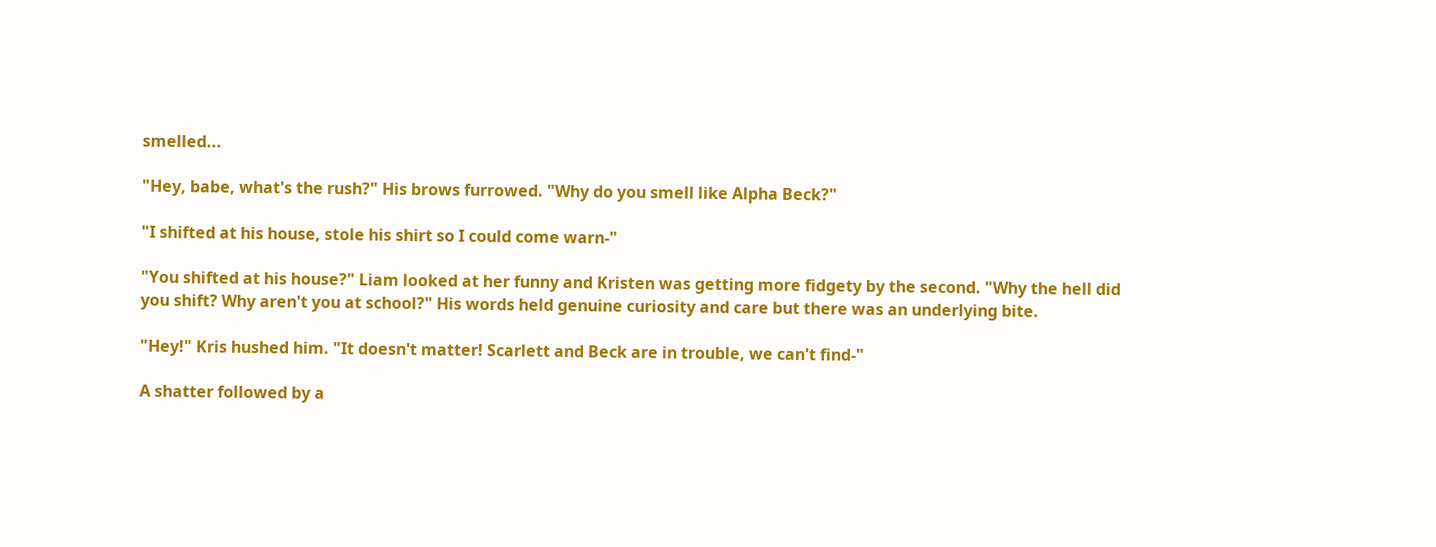smelled...

"Hey, babe, what's the rush?" His brows furrowed. "Why do you smell like Alpha Beck?"

"I shifted at his house, stole his shirt so I could come warn-"

"You shifted at his house?" Liam looked at her funny and Kristen was getting more fidgety by the second. "Why the hell did you shift? Why aren't you at school?" His words held genuine curiosity and care but there was an underlying bite.

"Hey!" Kris hushed him. "It doesn't matter! Scarlett and Beck are in trouble, we can't find-"

A shatter followed by a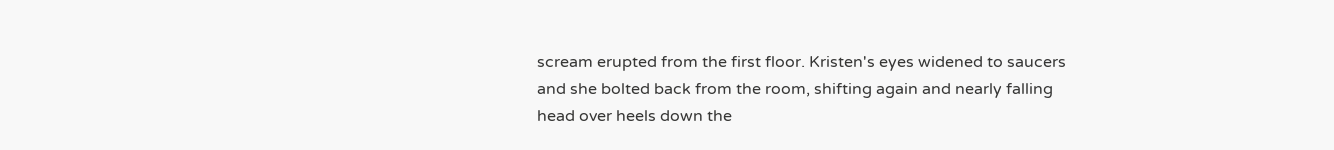scream erupted from the first floor. Kristen's eyes widened to saucers and she bolted back from the room, shifting again and nearly falling head over heels down the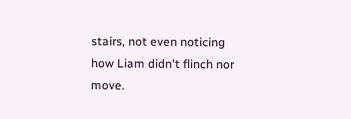stairs, not even noticing how Liam didn't flinch nor move.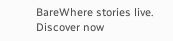BareWhere stories live. Discover now